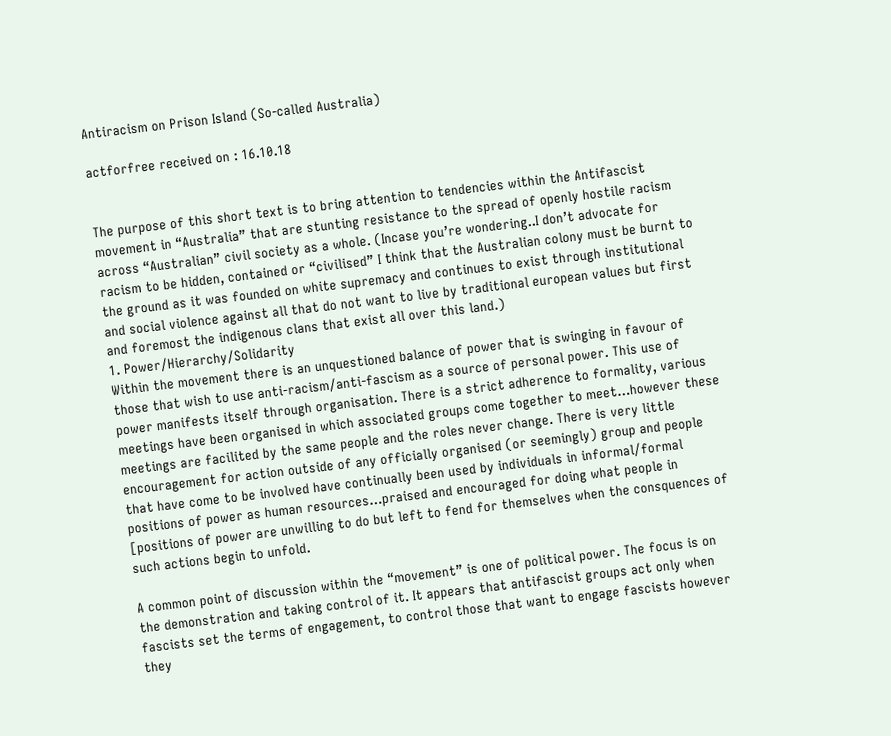Antiracism on Prison Island (So-called Australia)

actforfree received on : 16.10.18


The purpose of this short text is to bring attention to tendencies within the Antifascist movement in “Australia” that are stunting resistance to the spread of openly hostile racism across “Australian” civil society as a whole. (Incase you’re wondering..I don’t advocate for racism to be hidden, contained or “civilised” I think that the Australian colony must be burnt to the ground as it was founded on white supremacy and continues to exist through institutional and social violence against all that do not want to live by traditional european values but first and foremost the indigenous clans that exist all over this land.)
1. Power/Hierarchy/Solidarity
Within the movement there is an unquestioned balance of power that is swinging in favour of those that wish to use anti-racism/anti-fascism as a source of personal power. This use of power manifests itself through organisation. There is a strict adherence to formality, various meetings have been organised in which associated groups come together to meet…however these meetings are facilited by the same people and the roles never change. There is very little encouragement for action outside of any officially organised (or seemingly) group and people that have come to be involved have continually been used by individuals in informal/formal positions of power as human resources…praised and encouraged for doing what people in [positions of power are unwilling to do but left to fend for themselves when the consquences of such actions begin to unfold.

A common point of discussion within the “movement” is one of political power. The focus is on the demonstration and taking control of it. It appears that antifascist groups act only when fascists set the terms of engagement, to control those that want to engage fascists however they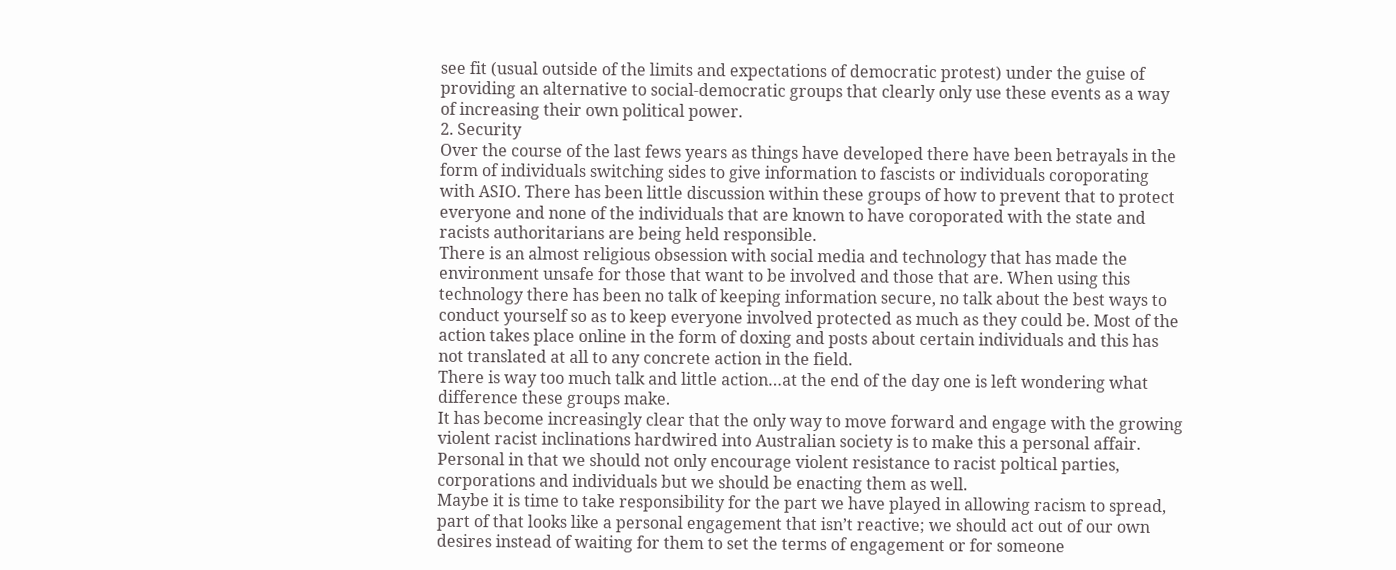see fit (usual outside of the limits and expectations of democratic protest) under the guise of providing an alternative to social-democratic groups that clearly only use these events as a way of increasing their own political power.
2. Security
Over the course of the last fews years as things have developed there have been betrayals in the form of individuals switching sides to give information to fascists or individuals coroporating with ASIO. There has been little discussion within these groups of how to prevent that to protect everyone and none of the individuals that are known to have coroporated with the state and racists authoritarians are being held responsible.
There is an almost religious obsession with social media and technology that has made the environment unsafe for those that want to be involved and those that are. When using this technology there has been no talk of keeping information secure, no talk about the best ways to conduct yourself so as to keep everyone involved protected as much as they could be. Most of the action takes place online in the form of doxing and posts about certain individuals and this has not translated at all to any concrete action in the field.
There is way too much talk and little action…at the end of the day one is left wondering what difference these groups make.
It has become increasingly clear that the only way to move forward and engage with the growing violent racist inclinations hardwired into Australian society is to make this a personal affair. Personal in that we should not only encourage violent resistance to racist poltical parties, corporations and individuals but we should be enacting them as well.
Maybe it is time to take responsibility for the part we have played in allowing racism to spread, part of that looks like a personal engagement that isn’t reactive; we should act out of our own desires instead of waiting for them to set the terms of engagement or for someone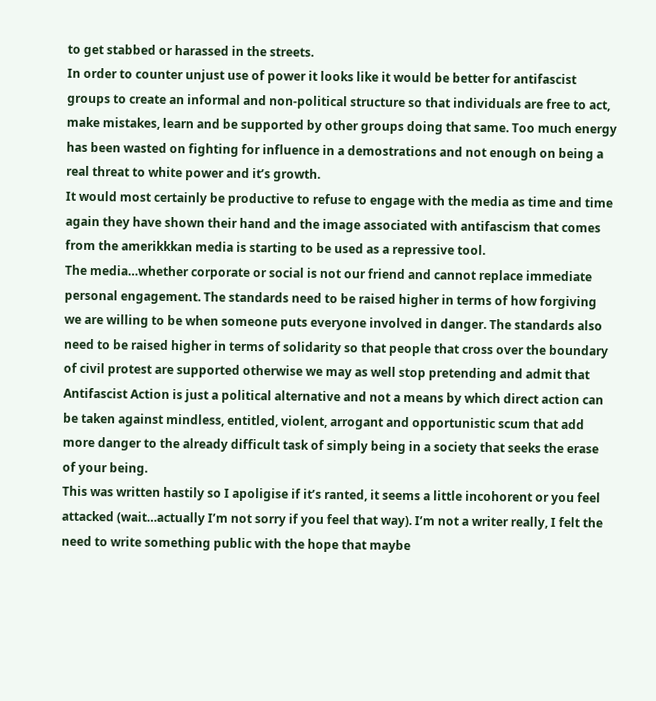to get stabbed or harassed in the streets.
In order to counter unjust use of power it looks like it would be better for antifascist groups to create an informal and non-political structure so that individuals are free to act, make mistakes, learn and be supported by other groups doing that same. Too much energy has been wasted on fighting for influence in a demostrations and not enough on being a real threat to white power and it’s growth.
It would most certainly be productive to refuse to engage with the media as time and time again they have shown their hand and the image associated with antifascism that comes from the amerikkkan media is starting to be used as a repressive tool.
The media…whether corporate or social is not our friend and cannot replace immediate personal engagement. The standards need to be raised higher in terms of how forgiving we are willing to be when someone puts everyone involved in danger. The standards also need to be raised higher in terms of solidarity so that people that cross over the boundary of civil protest are supported otherwise we may as well stop pretending and admit that Antifascist Action is just a political alternative and not a means by which direct action can be taken against mindless, entitled, violent, arrogant and opportunistic scum that add more danger to the already difficult task of simply being in a society that seeks the erase of your being.
This was written hastily so I apoligise if it’s ranted, it seems a little incohorent or you feel attacked (wait…actually I’m not sorry if you feel that way). I’m not a writer really, I felt the need to write something public with the hope that maybe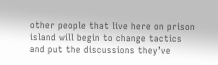other people that live here on prison island will begin to change tactics and put the discussions they’ve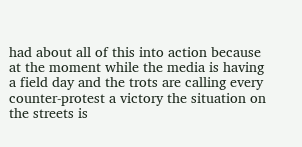had about all of this into action because at the moment while the media is having a field day and the trots are calling every counter-protest a victory the situation on the streets is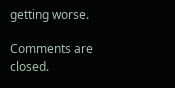getting worse.

Comments are closed.